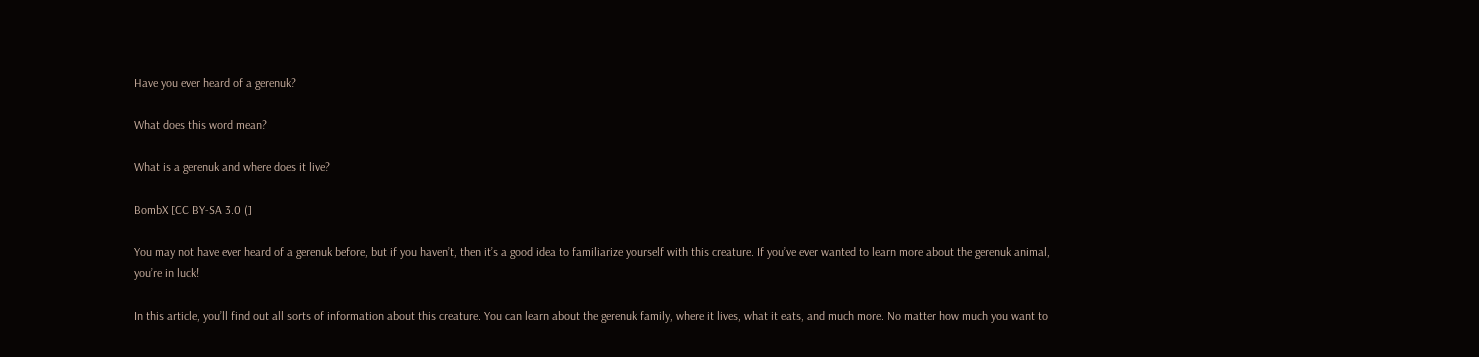Have you ever heard of a gerenuk?

What does this word mean?

What is a gerenuk and where does it live?

BombX [CC BY-SA 3.0 (]

You may not have ever heard of a gerenuk before, but if you haven’t, then it’s a good idea to familiarize yourself with this creature. If you’ve ever wanted to learn more about the gerenuk animal, you’re in luck!

In this article, you’ll find out all sorts of information about this creature. You can learn about the gerenuk family, where it lives, what it eats, and much more. No matter how much you want to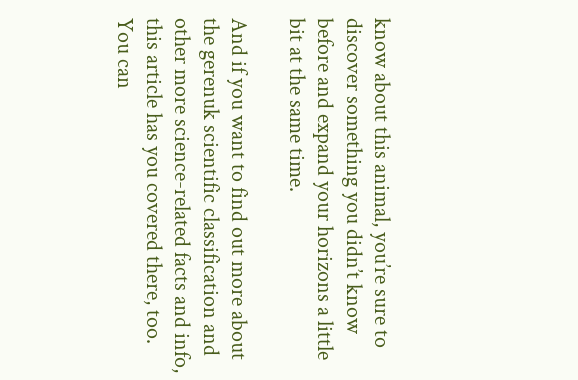know about this animal, you’re sure to discover something you didn’t know before and expand your horizons a little bit at the same time.

And if you want to find out more about the gerenuk scientific classification and other more science-related facts and info, this article has you covered there, too. You can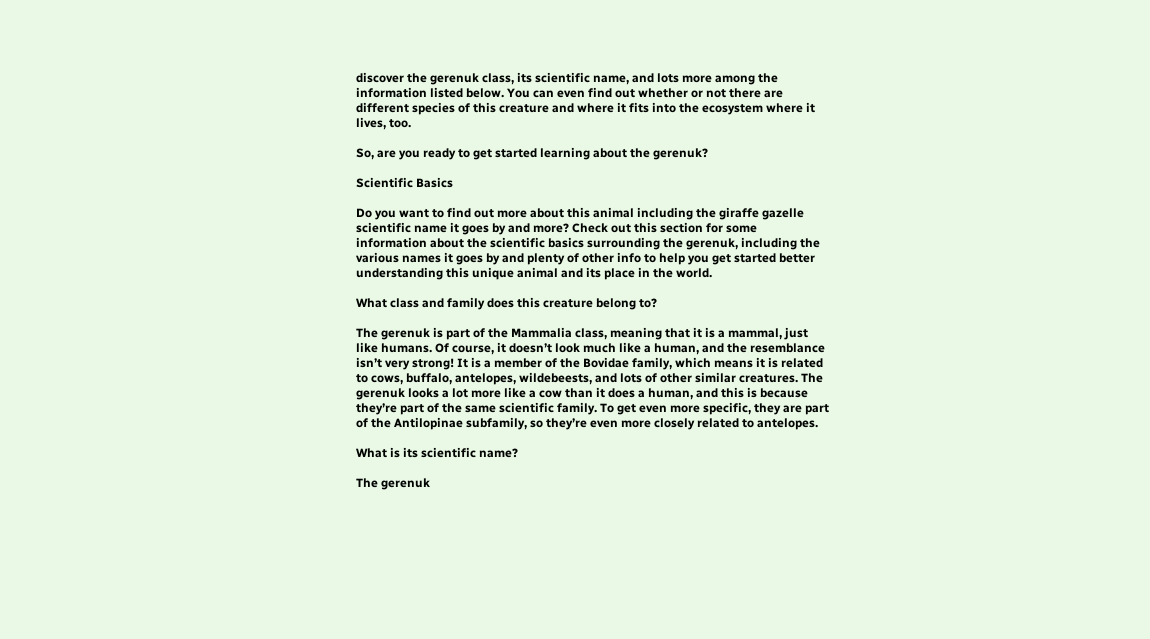discover the gerenuk class, its scientific name, and lots more among the information listed below. You can even find out whether or not there are different species of this creature and where it fits into the ecosystem where it lives, too.

So, are you ready to get started learning about the gerenuk?

Scientific Basics

Do you want to find out more about this animal including the giraffe gazelle scientific name it goes by and more? Check out this section for some information about the scientific basics surrounding the gerenuk, including the various names it goes by and plenty of other info to help you get started better understanding this unique animal and its place in the world.

What class and family does this creature belong to?

The gerenuk is part of the Mammalia class, meaning that it is a mammal, just like humans. Of course, it doesn’t look much like a human, and the resemblance isn’t very strong! It is a member of the Bovidae family, which means it is related to cows, buffalo, antelopes, wildebeests, and lots of other similar creatures. The gerenuk looks a lot more like a cow than it does a human, and this is because they’re part of the same scientific family. To get even more specific, they are part of the Antilopinae subfamily, so they’re even more closely related to antelopes.

What is its scientific name?

The gerenuk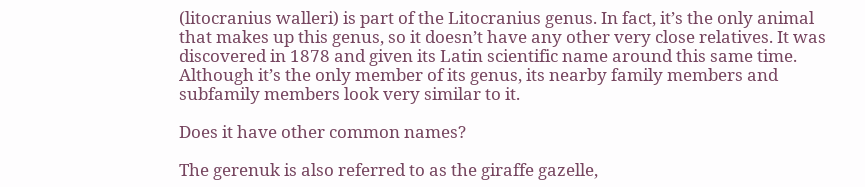(litocranius walleri) is part of the Litocranius genus. In fact, it’s the only animal that makes up this genus, so it doesn’t have any other very close relatives. It was discovered in 1878 and given its Latin scientific name around this same time. Although it’s the only member of its genus, its nearby family members and subfamily members look very similar to it.

Does it have other common names?

The gerenuk is also referred to as the giraffe gazelle,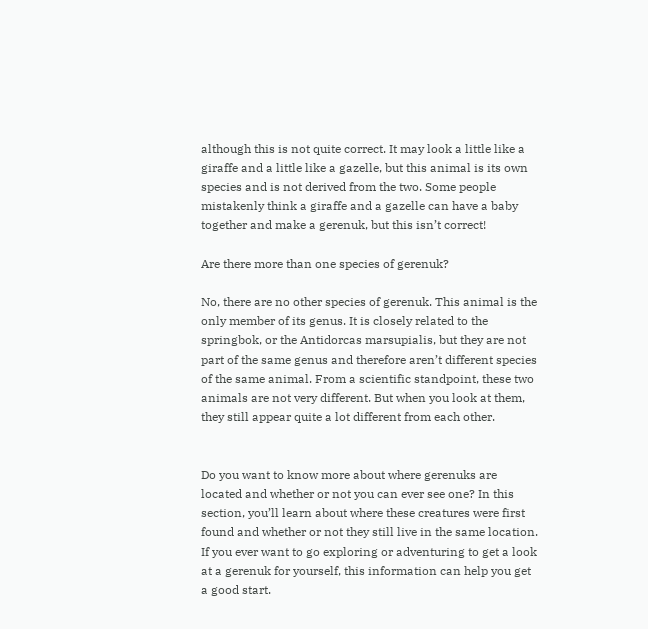although this is not quite correct. It may look a little like a giraffe and a little like a gazelle, but this animal is its own species and is not derived from the two. Some people mistakenly think a giraffe and a gazelle can have a baby together and make a gerenuk, but this isn’t correct!

Are there more than one species of gerenuk?

No, there are no other species of gerenuk. This animal is the only member of its genus. It is closely related to the springbok, or the Antidorcas marsupialis, but they are not part of the same genus and therefore aren’t different species of the same animal. From a scientific standpoint, these two animals are not very different. But when you look at them, they still appear quite a lot different from each other.


Do you want to know more about where gerenuks are located and whether or not you can ever see one? In this section, you’ll learn about where these creatures were first found and whether or not they still live in the same location. If you ever want to go exploring or adventuring to get a look at a gerenuk for yourself, this information can help you get a good start.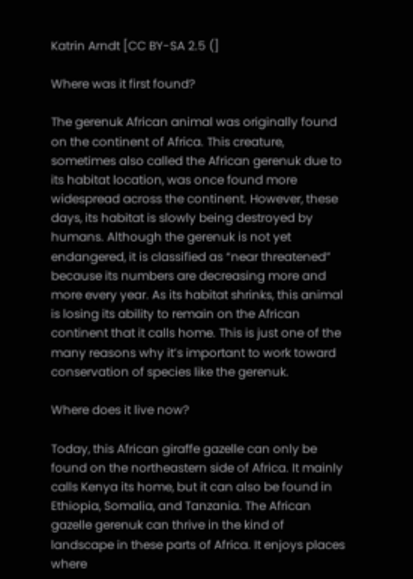Katrin Arndt [CC BY-SA 2.5 (]

Where was it first found?

The gerenuk African animal was originally found on the continent of Africa. This creature, sometimes also called the African gerenuk due to its habitat location, was once found more widespread across the continent. However, these days, its habitat is slowly being destroyed by humans. Although the gerenuk is not yet endangered, it is classified as “near threatened” because its numbers are decreasing more and more every year. As its habitat shrinks, this animal is losing its ability to remain on the African continent that it calls home. This is just one of the many reasons why it’s important to work toward conservation of species like the gerenuk.

Where does it live now?

Today, this African giraffe gazelle can only be found on the northeastern side of Africa. It mainly calls Kenya its home, but it can also be found in Ethiopia, Somalia, and Tanzania. The African gazelle gerenuk can thrive in the kind of landscape in these parts of Africa. It enjoys places where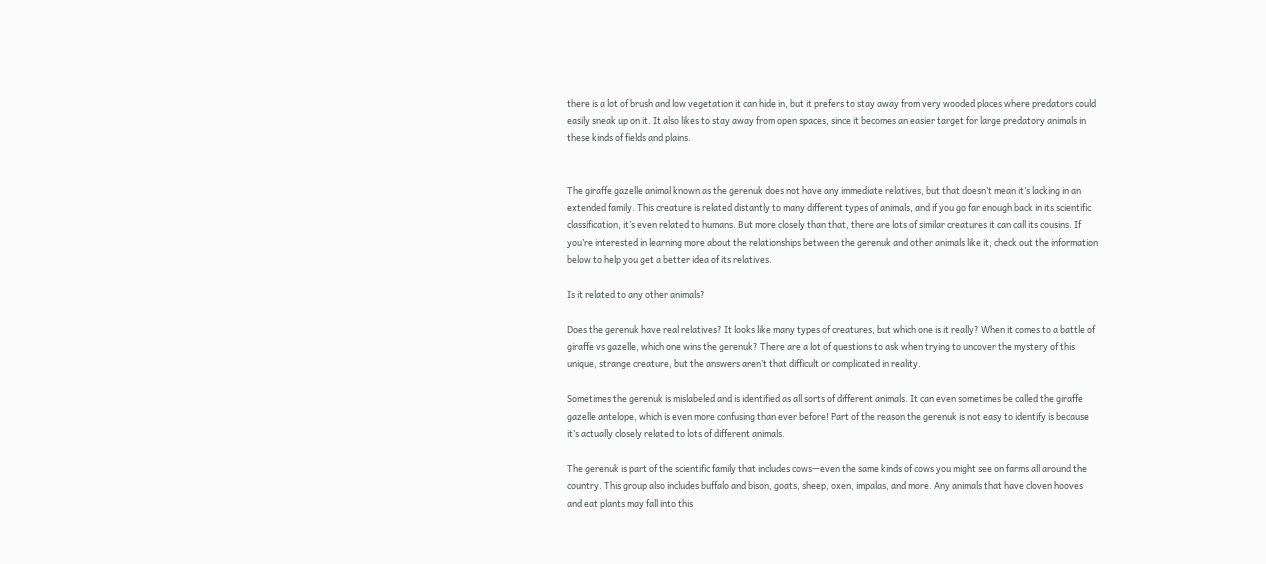there is a lot of brush and low vegetation it can hide in, but it prefers to stay away from very wooded places where predators could easily sneak up on it. It also likes to stay away from open spaces, since it becomes an easier target for large predatory animals in these kinds of fields and plains.


The giraffe gazelle animal known as the gerenuk does not have any immediate relatives, but that doesn’t mean it’s lacking in an extended family. This creature is related distantly to many different types of animals, and if you go far enough back in its scientific classification, it’s even related to humans. But more closely than that, there are lots of similar creatures it can call its cousins. If you’re interested in learning more about the relationships between the gerenuk and other animals like it, check out the information below to help you get a better idea of its relatives.

Is it related to any other animals?

Does the gerenuk have real relatives? It looks like many types of creatures, but which one is it really? When it comes to a battle of giraffe vs gazelle, which one wins the gerenuk? There are a lot of questions to ask when trying to uncover the mystery of this unique, strange creature, but the answers aren’t that difficult or complicated in reality.

Sometimes the gerenuk is mislabeled and is identified as all sorts of different animals. It can even sometimes be called the giraffe gazelle antelope, which is even more confusing than ever before! Part of the reason the gerenuk is not easy to identify is because it’s actually closely related to lots of different animals.

The gerenuk is part of the scientific family that includes cows—even the same kinds of cows you might see on farms all around the country. This group also includes buffalo and bison, goats, sheep, oxen, impalas, and more. Any animals that have cloven hooves and eat plants may fall into this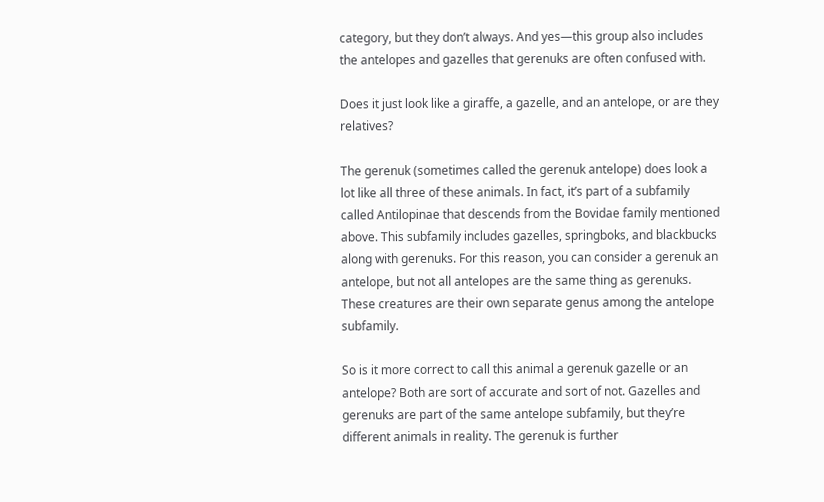category, but they don’t always. And yes—this group also includes the antelopes and gazelles that gerenuks are often confused with.

Does it just look like a giraffe, a gazelle, and an antelope, or are they relatives?

The gerenuk (sometimes called the gerenuk antelope) does look a lot like all three of these animals. In fact, it’s part of a subfamily called Antilopinae that descends from the Bovidae family mentioned above. This subfamily includes gazelles, springboks, and blackbucks along with gerenuks. For this reason, you can consider a gerenuk an antelope, but not all antelopes are the same thing as gerenuks. These creatures are their own separate genus among the antelope subfamily.

So is it more correct to call this animal a gerenuk gazelle or an antelope? Both are sort of accurate and sort of not. Gazelles and gerenuks are part of the same antelope subfamily, but they’re different animals in reality. The gerenuk is further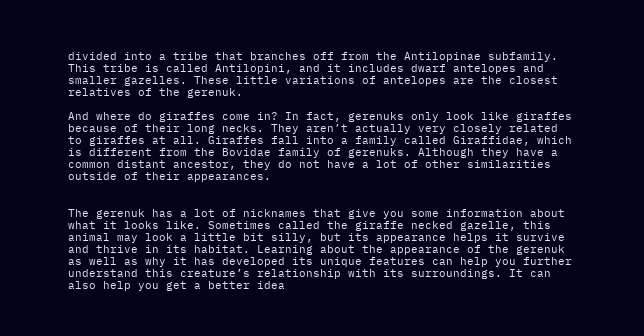divided into a tribe that branches off from the Antilopinae subfamily. This tribe is called Antilopini, and it includes dwarf antelopes and smaller gazelles. These little variations of antelopes are the closest relatives of the gerenuk.

And where do giraffes come in? In fact, gerenuks only look like giraffes because of their long necks. They aren’t actually very closely related to giraffes at all. Giraffes fall into a family called Giraffidae, which is different from the Bovidae family of gerenuks. Although they have a common distant ancestor, they do not have a lot of other similarities outside of their appearances.


The gerenuk has a lot of nicknames that give you some information about what it looks like. Sometimes called the giraffe necked gazelle, this animal may look a little bit silly, but its appearance helps it survive and thrive in its habitat. Learning about the appearance of the gerenuk as well as why it has developed its unique features can help you further understand this creature’s relationship with its surroundings. It can also help you get a better idea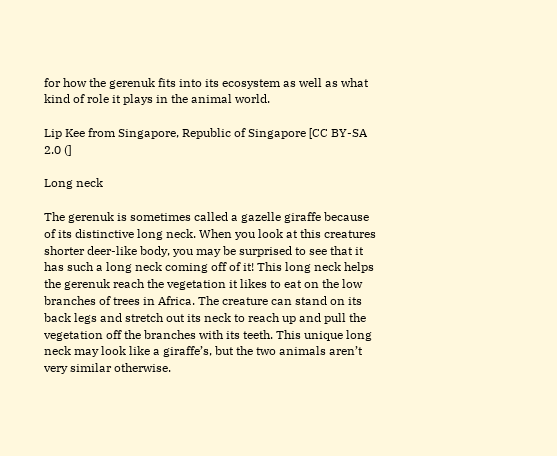for how the gerenuk fits into its ecosystem as well as what kind of role it plays in the animal world.

Lip Kee from Singapore, Republic of Singapore [CC BY-SA 2.0 (]

Long neck

The gerenuk is sometimes called a gazelle giraffe because of its distinctive long neck. When you look at this creatures shorter deer-like body, you may be surprised to see that it has such a long neck coming off of it! This long neck helps the gerenuk reach the vegetation it likes to eat on the low branches of trees in Africa. The creature can stand on its back legs and stretch out its neck to reach up and pull the vegetation off the branches with its teeth. This unique long neck may look like a giraffe’s, but the two animals aren’t very similar otherwise.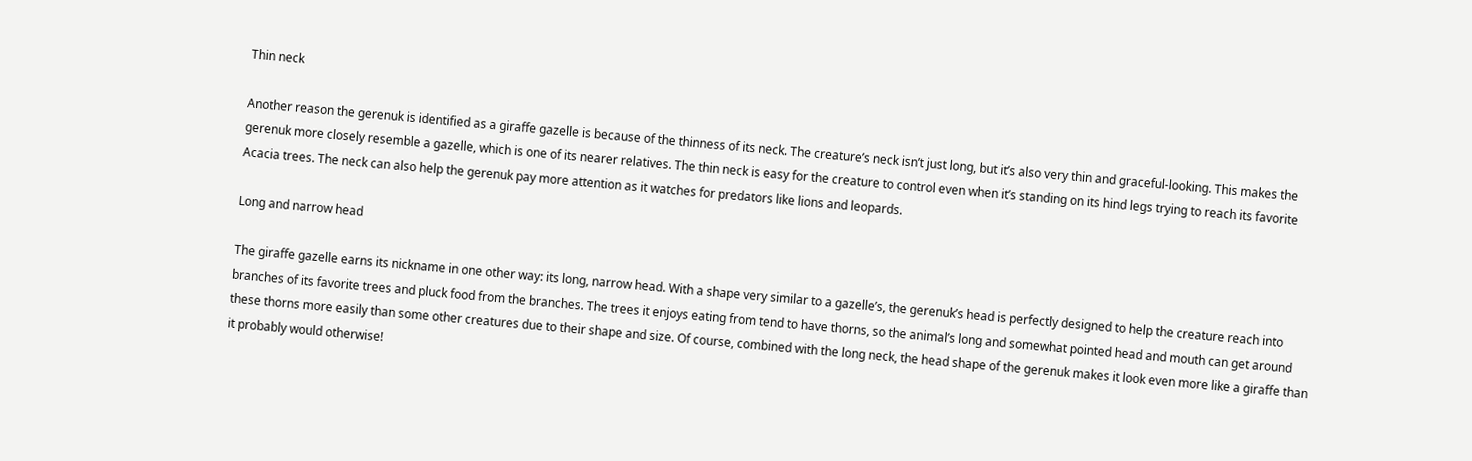Thin neck

Another reason the gerenuk is identified as a giraffe gazelle is because of the thinness of its neck. The creature’s neck isn’t just long, but it’s also very thin and graceful-looking. This makes the gerenuk more closely resemble a gazelle, which is one of its nearer relatives. The thin neck is easy for the creature to control even when it’s standing on its hind legs trying to reach its favorite Acacia trees. The neck can also help the gerenuk pay more attention as it watches for predators like lions and leopards.

Long and narrow head

The giraffe gazelle earns its nickname in one other way: its long, narrow head. With a shape very similar to a gazelle’s, the gerenuk’s head is perfectly designed to help the creature reach into branches of its favorite trees and pluck food from the branches. The trees it enjoys eating from tend to have thorns, so the animal’s long and somewhat pointed head and mouth can get around these thorns more easily than some other creatures due to their shape and size. Of course, combined with the long neck, the head shape of the gerenuk makes it look even more like a giraffe than it probably would otherwise!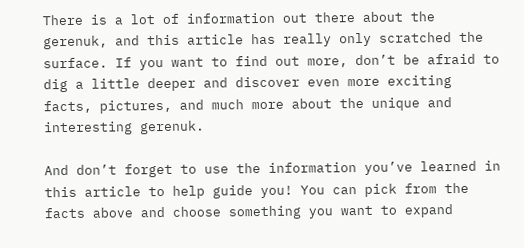There is a lot of information out there about the gerenuk, and this article has really only scratched the surface. If you want to find out more, don’t be afraid to dig a little deeper and discover even more exciting facts, pictures, and much more about the unique and interesting gerenuk.

And don’t forget to use the information you’ve learned in this article to help guide you! You can pick from the facts above and choose something you want to expand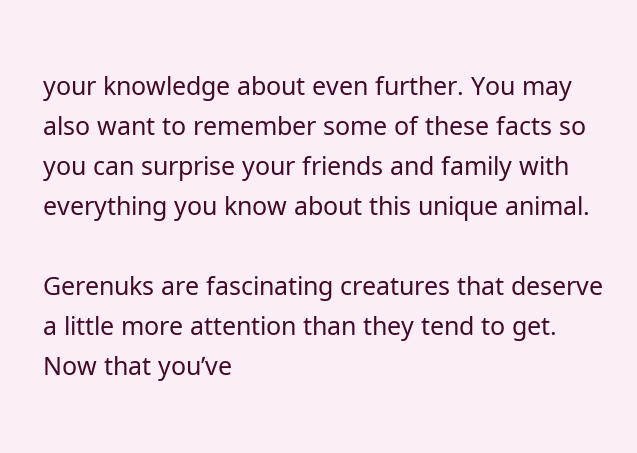your knowledge about even further. You may also want to remember some of these facts so you can surprise your friends and family with everything you know about this unique animal.

Gerenuks are fascinating creatures that deserve a little more attention than they tend to get. Now that you’ve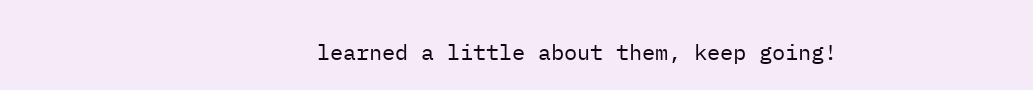learned a little about them, keep going!